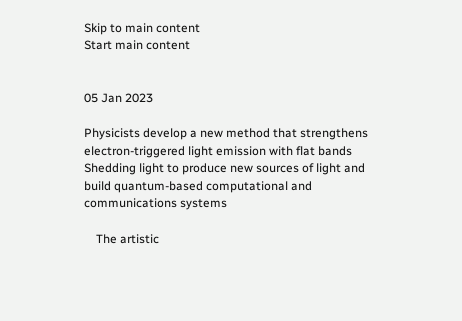Skip to main content
Start main content


05 Jan 2023

Physicists develop a new method that strengthens electron-triggered light emission with flat bands Shedding light to produce new sources of light and build quantum-based computational and communications systems

    The artistic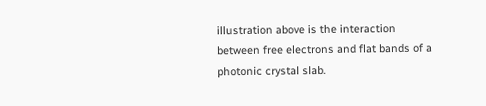illustration above is the interaction between free electrons and flat bands of a photonic crystal slab.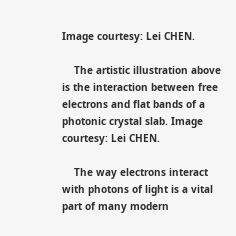Image courtesy: Lei CHEN.

    The artistic illustration above is the interaction between free electrons and flat bands of a photonic crystal slab. Image courtesy: Lei CHEN.

    The way electrons interact with photons of light is a vital part of many modern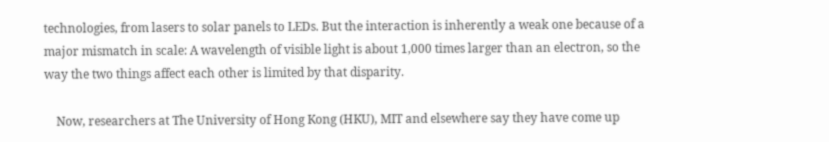technologies, from lasers to solar panels to LEDs. But the interaction is inherently a weak one because of a major mismatch in scale: A wavelength of visible light is about 1,000 times larger than an electron, so the way the two things affect each other is limited by that disparity.

    Now, researchers at The University of Hong Kong (HKU), MIT and elsewhere say they have come up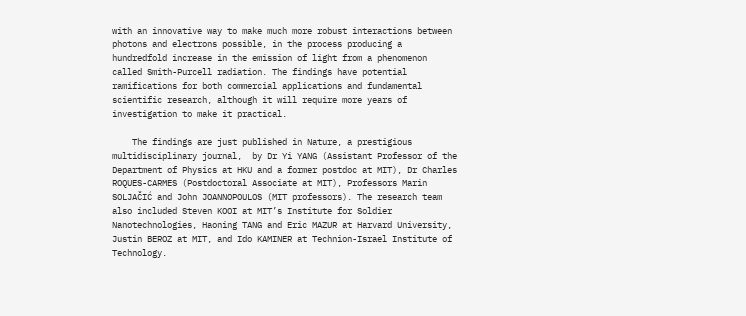with an innovative way to make much more robust interactions between photons and electrons possible, in the process producing a hundredfold increase in the emission of light from a phenomenon called Smith-Purcell radiation. The findings have potential ramifications for both commercial applications and fundamental scientific research, although it will require more years of investigation to make it practical.

    The findings are just published in Nature, a prestigious multidisciplinary journal,  by Dr Yi YANG (Assistant Professor of the Department of Physics at HKU and a former postdoc at MIT), Dr Charles ROQUES-CARMES (Postdoctoral Associate at MIT), Professors Marin SOLJAČIĆ and John JOANNOPOULOS (MIT professors). The research team also included Steven KOOI at MIT’s Institute for Soldier Nanotechnologies, Haoning TANG and Eric MAZUR at Harvard University, Justin BEROZ at MIT, and Ido KAMINER at Technion-Israel Institute of Technology.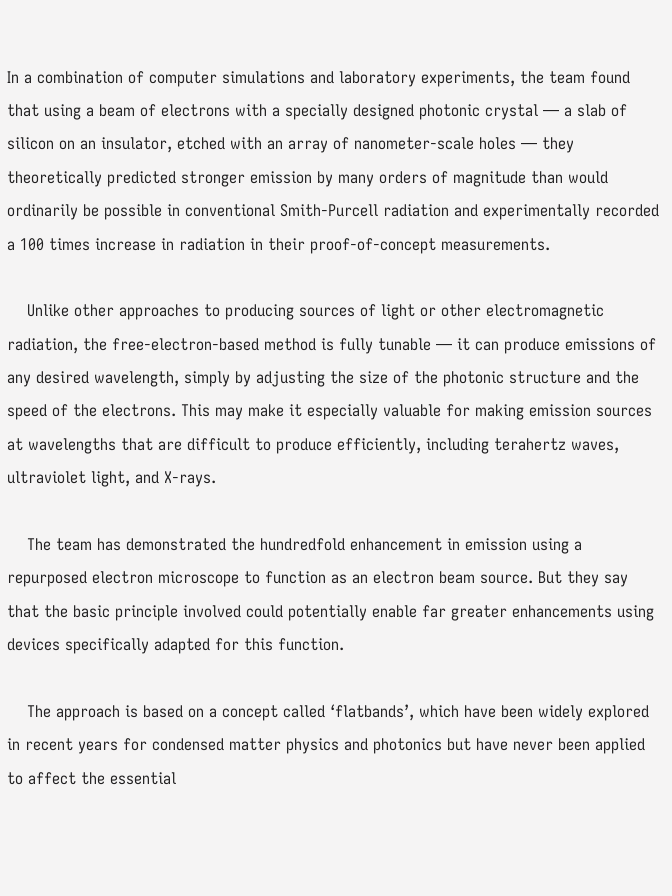In a combination of computer simulations and laboratory experiments, the team found that using a beam of electrons with a specially designed photonic crystal — a slab of silicon on an insulator, etched with an array of nanometer-scale holes — they theoretically predicted stronger emission by many orders of magnitude than would ordinarily be possible in conventional Smith-Purcell radiation and experimentally recorded a 100 times increase in radiation in their proof-of-concept measurements.

    Unlike other approaches to producing sources of light or other electromagnetic radiation, the free-electron-based method is fully tunable — it can produce emissions of any desired wavelength, simply by adjusting the size of the photonic structure and the speed of the electrons. This may make it especially valuable for making emission sources at wavelengths that are difficult to produce efficiently, including terahertz waves, ultraviolet light, and X-rays.

    The team has demonstrated the hundredfold enhancement in emission using a repurposed electron microscope to function as an electron beam source. But they say that the basic principle involved could potentially enable far greater enhancements using devices specifically adapted for this function.

    The approach is based on a concept called ‘flatbands’, which have been widely explored in recent years for condensed matter physics and photonics but have never been applied to affect the essential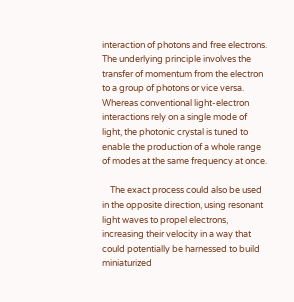interaction of photons and free electrons. The underlying principle involves the transfer of momentum from the electron to a group of photons or vice versa. Whereas conventional light-electron interactions rely on a single mode of light, the photonic crystal is tuned to enable the production of a whole range of modes at the same frequency at once.

    The exact process could also be used in the opposite direction, using resonant light waves to propel electrons, increasing their velocity in a way that could potentially be harnessed to build miniaturized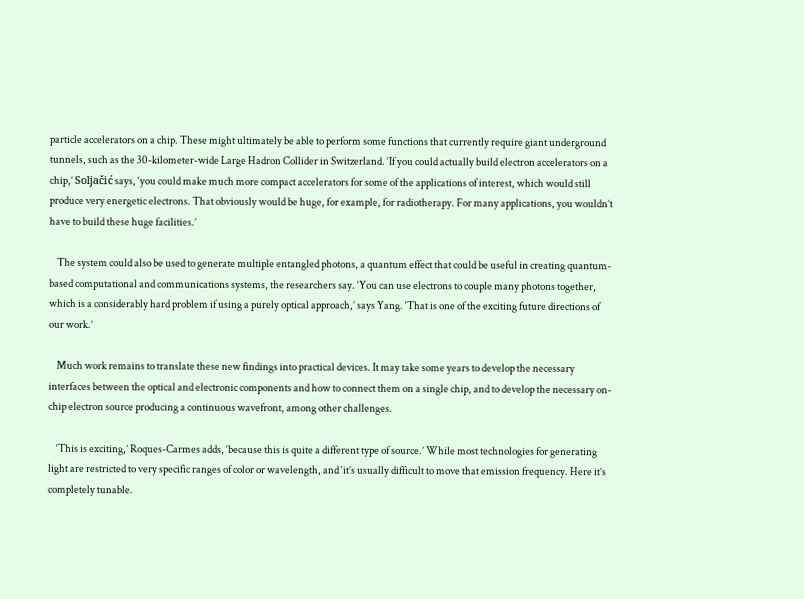particle accelerators on a chip. These might ultimately be able to perform some functions that currently require giant underground tunnels, such as the 30-kilometer-wide Large Hadron Collider in Switzerland. ‘If you could actually build electron accelerators on a chip,’ Soljačić says, ‘you could make much more compact accelerators for some of the applications of interest, which would still produce very energetic electrons. That obviously would be huge, for example, for radiotherapy. For many applications, you wouldn’t have to build these huge facilities.’

    The system could also be used to generate multiple entangled photons, a quantum effect that could be useful in creating quantum-based computational and communications systems, the researchers say. ‘You can use electrons to couple many photons together, which is a considerably hard problem if using a purely optical approach,’ says Yang. ‘That is one of the exciting future directions of our work.’

    Much work remains to translate these new findings into practical devices. It may take some years to develop the necessary interfaces between the optical and electronic components and how to connect them on a single chip, and to develop the necessary on-chip electron source producing a continuous wavefront, among other challenges.

    ‘This is exciting,’ Roques-Carmes adds, ‘because this is quite a different type of source.’ While most technologies for generating light are restricted to very specific ranges of color or wavelength, and ‘it’s usually difficult to move that emission frequency. Here it’s completely tunable.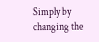Simply by changing the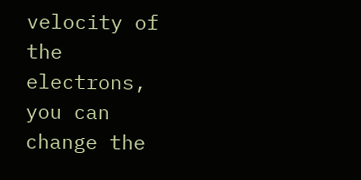velocity of the electrons, you can change the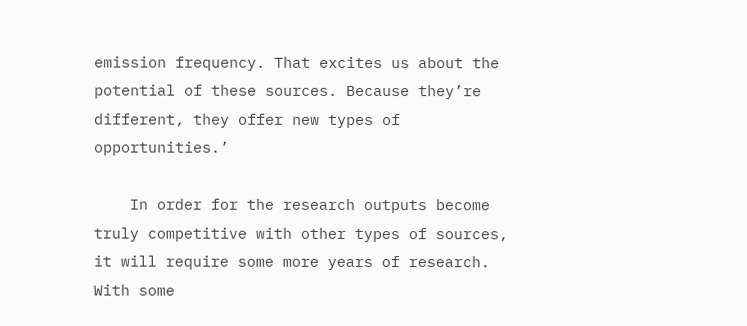emission frequency. That excites us about the potential of these sources. Because they’re different, they offer new types of opportunities.’

    In order for the research outputs become truly competitive with other types of sources, it will require some more years of research. With some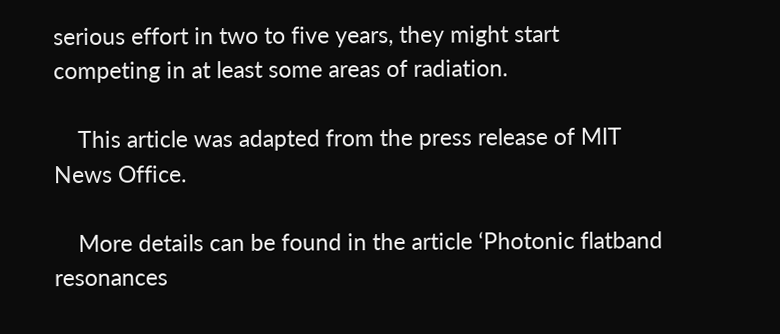serious effort in two to five years, they might start competing in at least some areas of radiation.

    This article was adapted from the press release of MIT News Office.

    More details can be found in the article ‘Photonic flatband resonances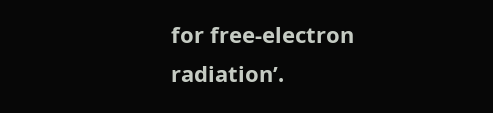for free-electron radiation’.